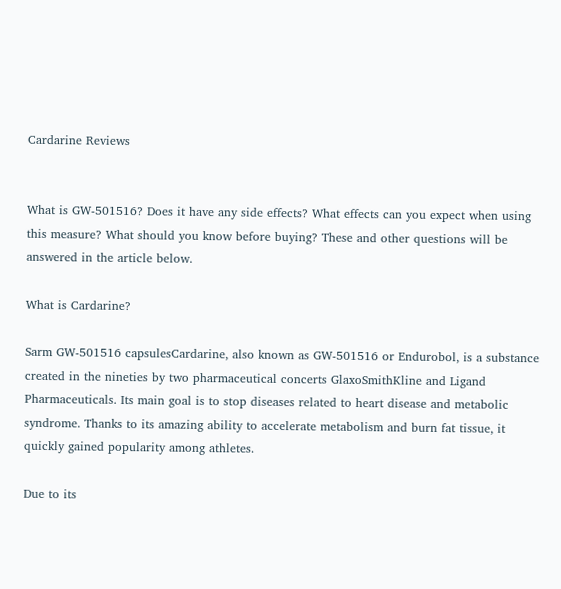Cardarine Reviews


What is GW-501516? Does it have any side effects? What effects can you expect when using this measure? What should you know before buying? These and other questions will be answered in the article below.

What is Cardarine?

Sarm GW-501516 capsulesCardarine, also known as GW-501516 or Endurobol, is a substance created in the nineties by two pharmaceutical concerts GlaxoSmithKline and Ligand Pharmaceuticals. Its main goal is to stop diseases related to heart disease and metabolic syndrome. Thanks to its amazing ability to accelerate metabolism and burn fat tissue, it quickly gained popularity among athletes.

Due to its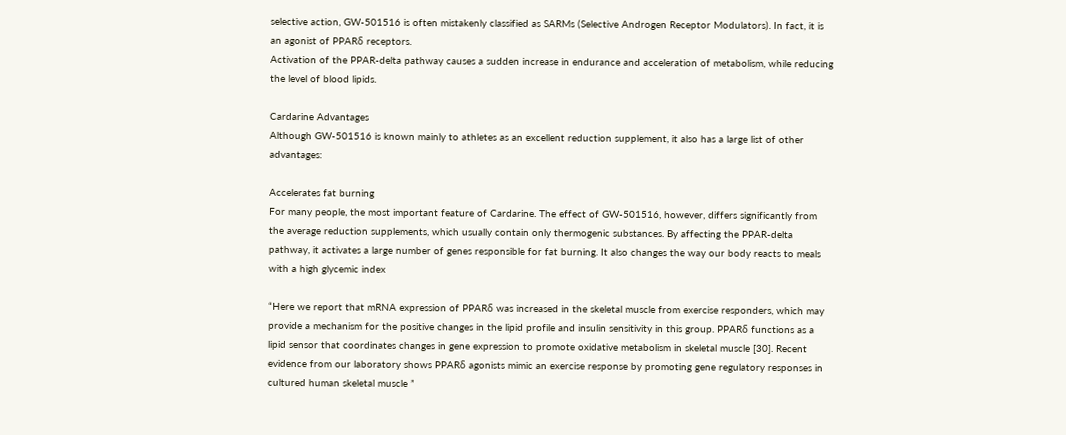selective action, GW-501516 is often mistakenly classified as SARMs (Selective Androgen Receptor Modulators). In fact, it is an agonist of PPARδ receptors.
Activation of the PPAR-delta pathway causes a sudden increase in endurance and acceleration of metabolism, while reducing the level of blood lipids.

Cardarine Advantages
Although GW-501516 is known mainly to athletes as an excellent reduction supplement, it also has a large list of other advantages:

Accelerates fat burning
For many people, the most important feature of Cardarine. The effect of GW-501516, however, differs significantly from the average reduction supplements, which usually contain only thermogenic substances. By affecting the PPAR-delta pathway, it activates a large number of genes responsible for fat burning. It also changes the way our body reacts to meals with a high glycemic index

“Here we report that mRNA expression of PPARδ was increased in the skeletal muscle from exercise responders, which may provide a mechanism for the positive changes in the lipid profile and insulin sensitivity in this group. PPARδ functions as a lipid sensor that coordinates changes in gene expression to promote oxidative metabolism in skeletal muscle [30]. Recent evidence from our laboratory shows PPARδ agonists mimic an exercise response by promoting gene regulatory responses in cultured human skeletal muscle ”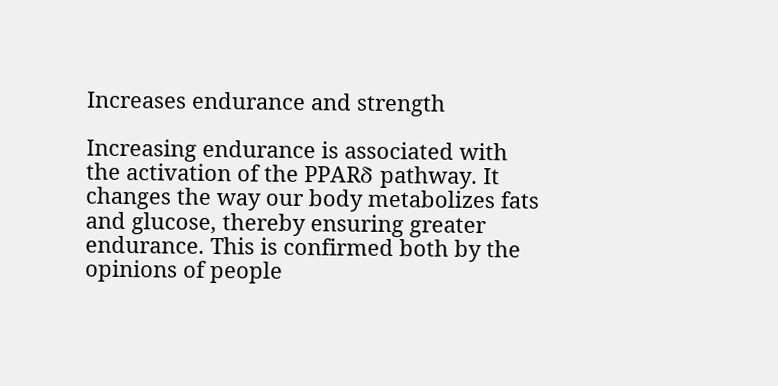Increases endurance and strength

Increasing endurance is associated with the activation of the PPARδ pathway. It changes the way our body metabolizes fats and glucose, thereby ensuring greater endurance. This is confirmed both by the opinions of people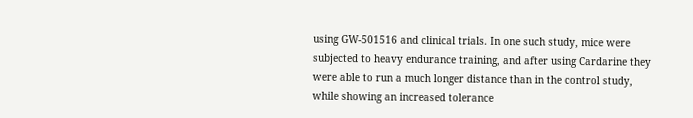using GW-501516 and clinical trials. In one such study, mice were subjected to heavy endurance training, and after using Cardarine they were able to run a much longer distance than in the control study, while showing an increased tolerance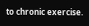to chronic exercise.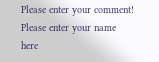Please enter your comment!
Please enter your name here